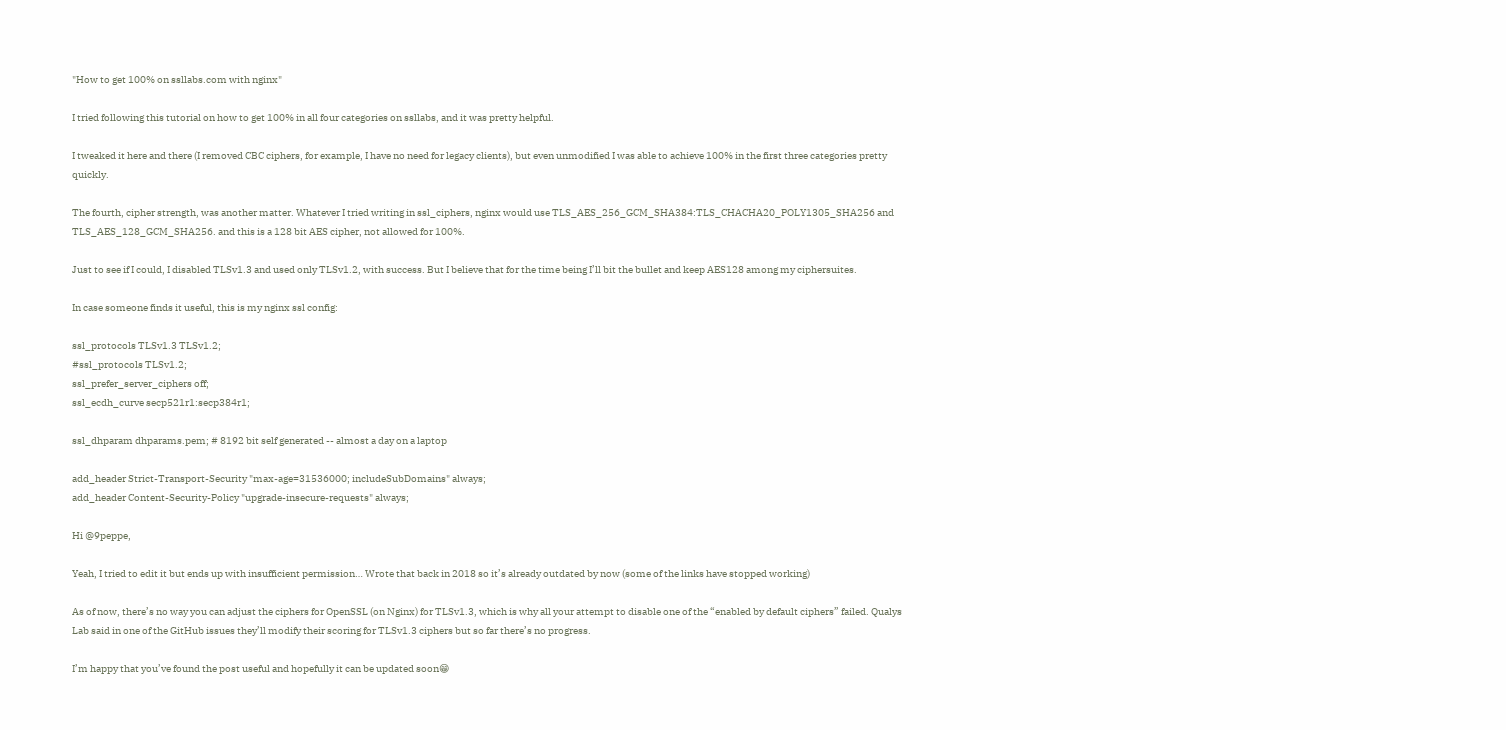"How to get 100% on ssllabs.com with nginx"

I tried following this tutorial on how to get 100% in all four categories on ssllabs, and it was pretty helpful.

I tweaked it here and there (I removed CBC ciphers, for example, I have no need for legacy clients), but even unmodified I was able to achieve 100% in the first three categories pretty quickly.

The fourth, cipher strength, was another matter. Whatever I tried writing in ssl_ciphers, nginx would use TLS_AES_256_GCM_SHA384:TLS_CHACHA20_POLY1305_SHA256 and TLS_AES_128_GCM_SHA256. and this is a 128 bit AES cipher, not allowed for 100%.

Just to see if I could, I disabled TLSv1.3 and used only TLSv1.2, with success. But I believe that for the time being I’ll bit the bullet and keep AES128 among my ciphersuites.

In case someone finds it useful, this is my nginx ssl config:

ssl_protocols TLSv1.3 TLSv1.2;
#ssl_protocols TLSv1.2;
ssl_prefer_server_ciphers off;
ssl_ecdh_curve secp521r1:secp384r1;

ssl_dhparam dhparams.pem; # 8192 bit self generated -- almost a day on a laptop

add_header Strict-Transport-Security "max-age=31536000; includeSubDomains" always;
add_header Content-Security-Policy "upgrade-insecure-requests" always;

Hi @9peppe,

Yeah, I tried to edit it but ends up with insufficient permission… Wrote that back in 2018 so it’s already outdated by now (some of the links have stopped working)

As of now, there’s no way you can adjust the ciphers for OpenSSL (on Nginx) for TLSv1.3, which is why all your attempt to disable one of the “enabled by default ciphers” failed. Qualys Lab said in one of the GitHub issues they’ll modify their scoring for TLSv1.3 ciphers but so far there’s no progress.

I’m happy that you’ve found the post useful and hopefully it can be updated soon😁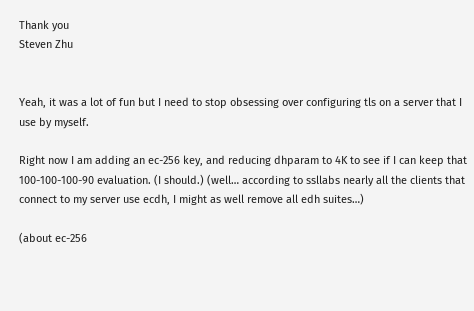Thank you
Steven Zhu


Yeah, it was a lot of fun but I need to stop obsessing over configuring tls on a server that I use by myself.

Right now I am adding an ec-256 key, and reducing dhparam to 4K to see if I can keep that 100-100-100-90 evaluation. (I should.) (well… according to ssllabs nearly all the clients that connect to my server use ecdh, I might as well remove all edh suites…)

(about ec-256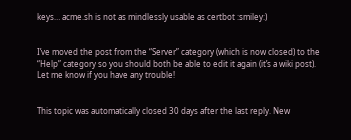keys… acme.sh is not as mindlessly usable as certbot :smiley:)


I’ve moved the post from the “Server” category (which is now closed) to the “Help” category so you should both be able to edit it again (it’s a wiki post). Let me know if you have any trouble!


This topic was automatically closed 30 days after the last reply. New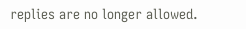replies are no longer allowed.